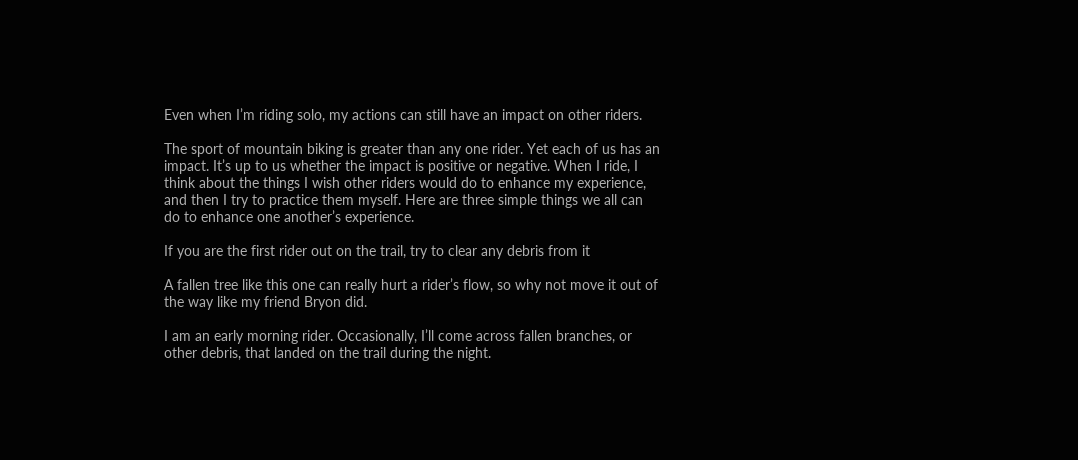Even when I’m riding solo, my actions can still have an impact on other riders.

The sport of mountain biking is greater than any one rider. Yet each of us has an impact. It’s up to us whether the impact is positive or negative. When I ride, I think about the things I wish other riders would do to enhance my experience, and then I try to practice them myself. Here are three simple things we all can do to enhance one another’s experience.

If you are the first rider out on the trail, try to clear any debris from it

A fallen tree like this one can really hurt a rider’s flow, so why not move it out of the way like my friend Bryon did.

I am an early morning rider. Occasionally, I’ll come across fallen branches, or other debris, that landed on the trail during the night.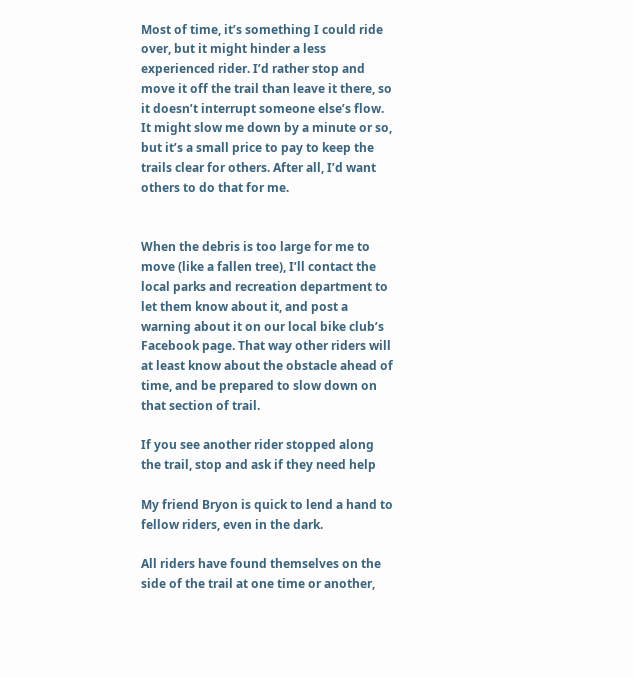Most of time, it’s something I could ride over, but it might hinder a less experienced rider. I’d rather stop and move it off the trail than leave it there, so it doesn’t interrupt someone else’s flow. It might slow me down by a minute or so, but it’s a small price to pay to keep the trails clear for others. After all, I’d want others to do that for me.


When the debris is too large for me to move (like a fallen tree), I’ll contact the local parks and recreation department to let them know about it, and post a warning about it on our local bike club’s Facebook page. That way other riders will at least know about the obstacle ahead of time, and be prepared to slow down on that section of trail.

If you see another rider stopped along the trail, stop and ask if they need help

My friend Bryon is quick to lend a hand to fellow riders, even in the dark.

All riders have found themselves on the side of the trail at one time or another,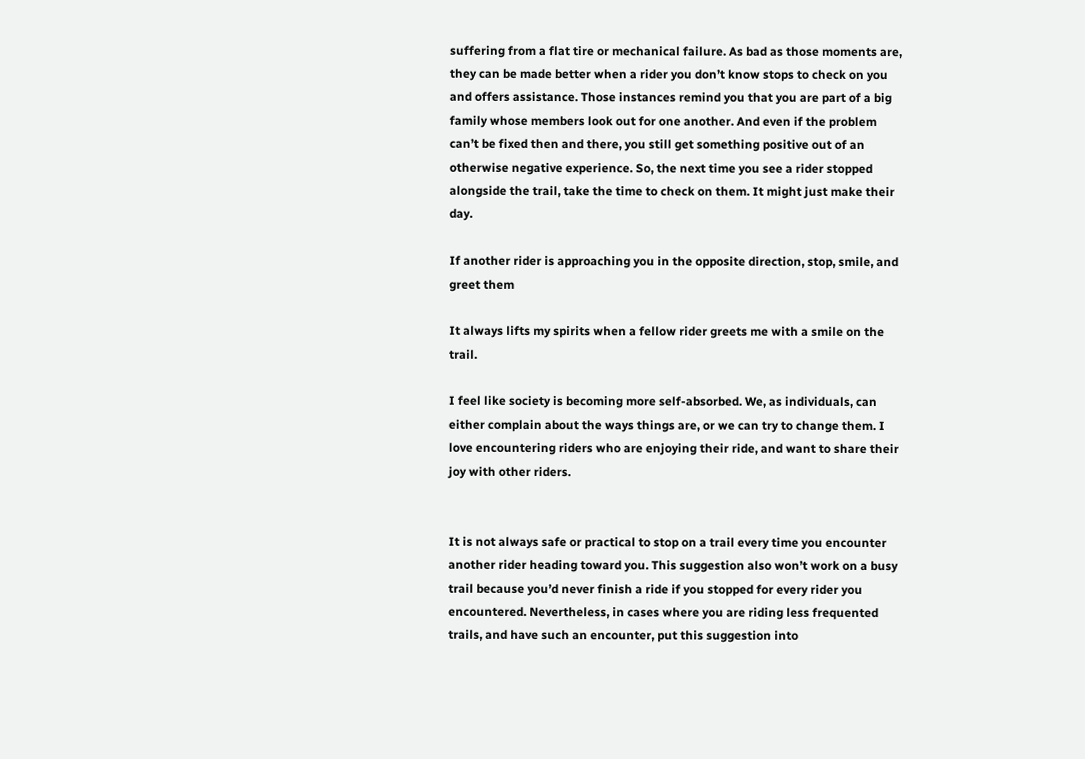suffering from a flat tire or mechanical failure. As bad as those moments are, they can be made better when a rider you don’t know stops to check on you and offers assistance. Those instances remind you that you are part of a big family whose members look out for one another. And even if the problem can’t be fixed then and there, you still get something positive out of an otherwise negative experience. So, the next time you see a rider stopped alongside the trail, take the time to check on them. It might just make their day.

If another rider is approaching you in the opposite direction, stop, smile, and greet them

It always lifts my spirits when a fellow rider greets me with a smile on the trail.

I feel like society is becoming more self-absorbed. We, as individuals, can either complain about the ways things are, or we can try to change them. I love encountering riders who are enjoying their ride, and want to share their joy with other riders.


It is not always safe or practical to stop on a trail every time you encounter another rider heading toward you. This suggestion also won’t work on a busy trail because you’d never finish a ride if you stopped for every rider you encountered. Nevertheless, in cases where you are riding less frequented trails, and have such an encounter, put this suggestion into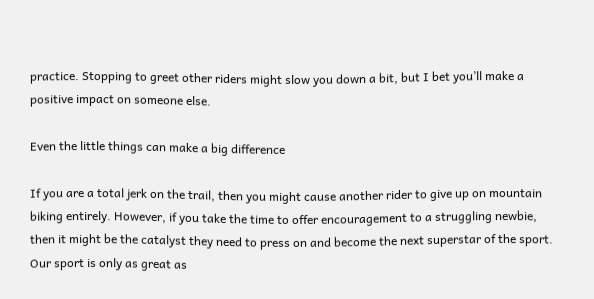practice. Stopping to greet other riders might slow you down a bit, but I bet you’ll make a positive impact on someone else.

Even the little things can make a big difference

If you are a total jerk on the trail, then you might cause another rider to give up on mountain biking entirely. However, if you take the time to offer encouragement to a struggling newbie, then it might be the catalyst they need to press on and become the next superstar of the sport. Our sport is only as great as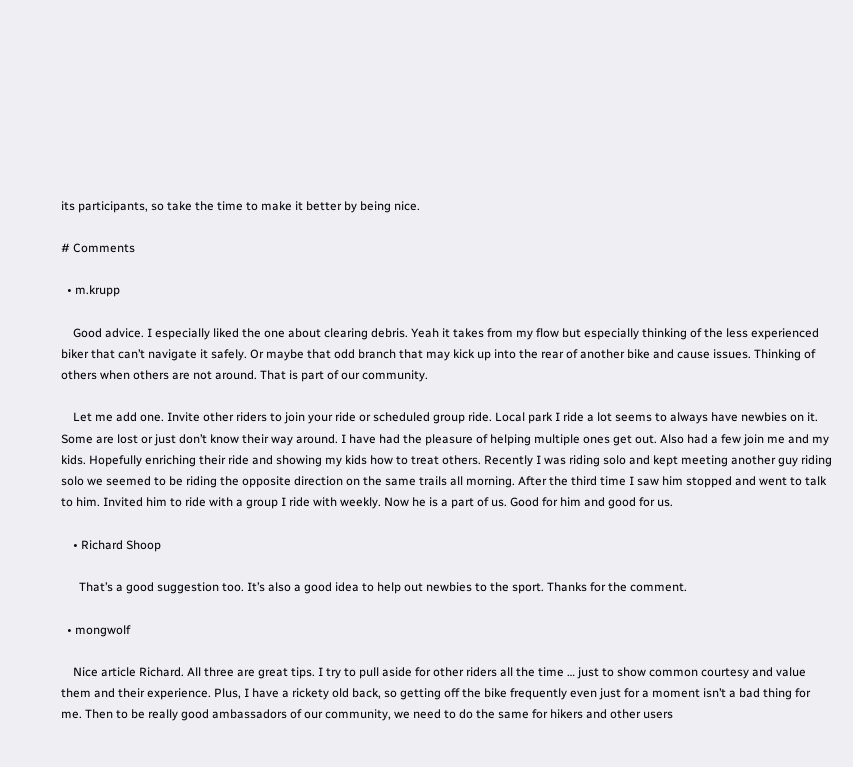its participants, so take the time to make it better by being nice.

# Comments

  • m.krupp

    Good advice. I especially liked the one about clearing debris. Yeah it takes from my flow but especially thinking of the less experienced biker that can’t navigate it safely. Or maybe that odd branch that may kick up into the rear of another bike and cause issues. Thinking of others when others are not around. That is part of our community.

    Let me add one. Invite other riders to join your ride or scheduled group ride. Local park I ride a lot seems to always have newbies on it. Some are lost or just don’t know their way around. I have had the pleasure of helping multiple ones get out. Also had a few join me and my kids. Hopefully enriching their ride and showing my kids how to treat others. Recently I was riding solo and kept meeting another guy riding solo we seemed to be riding the opposite direction on the same trails all morning. After the third time I saw him stopped and went to talk to him. Invited him to ride with a group I ride with weekly. Now he is a part of us. Good for him and good for us.

    • Richard Shoop

      That’s a good suggestion too. It’s also a good idea to help out newbies to the sport. Thanks for the comment.

  • mongwolf

    Nice article Richard. All three are great tips. I try to pull aside for other riders all the time … just to show common courtesy and value them and their experience. Plus, I have a rickety old back, so getting off the bike frequently even just for a moment isn’t a bad thing for me. Then to be really good ambassadors of our community, we need to do the same for hikers and other users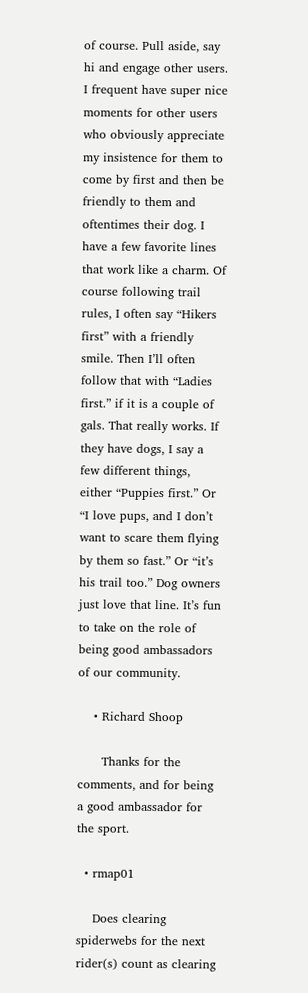of course. Pull aside, say hi and engage other users. I frequent have super nice moments for other users who obviously appreciate my insistence for them to come by first and then be friendly to them and oftentimes their dog. I have a few favorite lines that work like a charm. Of course following trail rules, I often say “Hikers first” with a friendly smile. Then I’ll often follow that with “Ladies first.” if it is a couple of gals. That really works. If they have dogs, I say a few different things, either “Puppies first.” Or “I love pups, and I don’t want to scare them flying by them so fast.” Or “it’s his trail too.” Dog owners just love that line. It’s fun to take on the role of being good ambassadors of our community.

    • Richard Shoop

      Thanks for the comments, and for being a good ambassador for the sport.

  • rmap01

    Does clearing spiderwebs for the next rider(s) count as clearing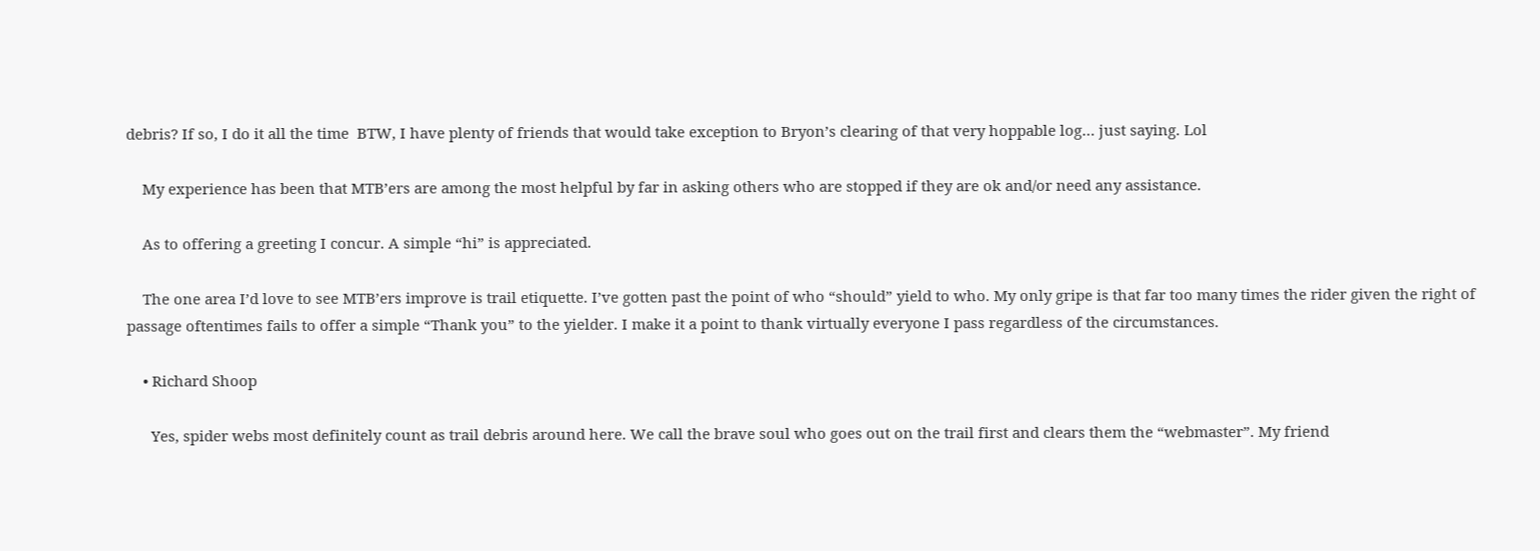debris? If so, I do it all the time  BTW, I have plenty of friends that would take exception to Bryon’s clearing of that very hoppable log… just saying. Lol

    My experience has been that MTB’ers are among the most helpful by far in asking others who are stopped if they are ok and/or need any assistance.

    As to offering a greeting I concur. A simple “hi” is appreciated.

    The one area I’d love to see MTB’ers improve is trail etiquette. I’ve gotten past the point of who “should” yield to who. My only gripe is that far too many times the rider given the right of passage oftentimes fails to offer a simple “Thank you” to the yielder. I make it a point to thank virtually everyone I pass regardless of the circumstances.

    • Richard Shoop

      Yes, spider webs most definitely count as trail debris around here. We call the brave soul who goes out on the trail first and clears them the “webmaster”. My friend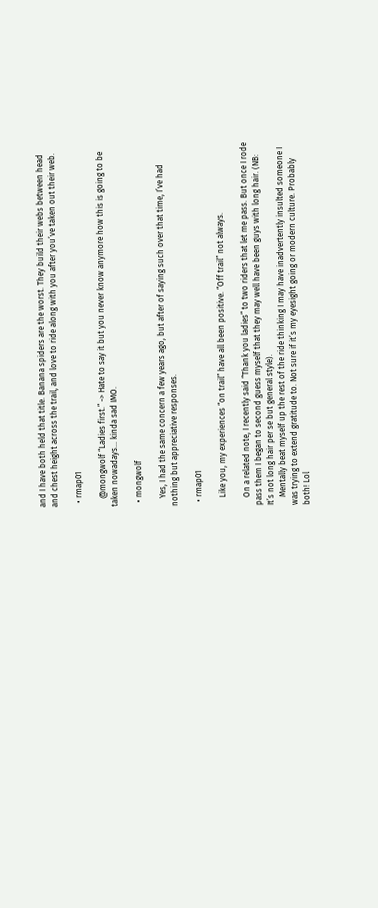and I have both held that title. Banana spiders are the worst. They build their webs between head and chest height across the trail, and love to ride along with you after you’ve taken out their web.

  • rmap01

    @mongwolf “Ladies first.” -> Hate to say it but you never know anymore how this is going to be taken nowadays… kinda sad IMO.

  • mongwolf

    Yes, I had the same concern a few years ago, but after of saying such over that time, I’ve had nothing but appreciative responses.

  • rmap01

    Like you, my experiences “on trail” have all been positive. “Off trail” not always.

    On a related note, I recently said “Thank you ladies” to two riders that let me pass. But once I rode pass them I began to second guess myself that they may well have been guys with long hair. (NB: It’s not long hair per se but general style).
    Mentally beat myself up the rest of the ride thinking I may have inadvertently insulted someone I was trying to extend gratitude to. Not sure if it’s my eyesight going or modern culture. Probably both! Lol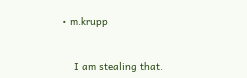• m.krupp


    I am stealing that.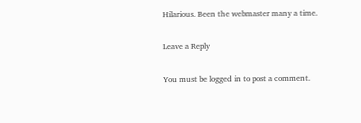Hilarious. Been the webmaster many a time.

Leave a Reply

You must be logged in to post a comment.